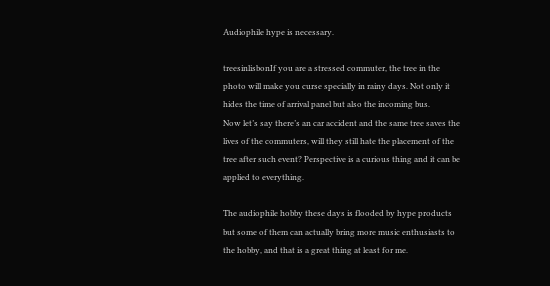Audiophile hype is necessary.

treesinlisbonIf you are a stressed commuter, the tree in the photo will make you curse specially in rainy days. Not only it hides the time of arrival panel but also the incoming bus.
Now let’s say there’s an car accident and the same tree saves the lives of the commuters, will they still hate the placement of the tree after such event? Perspective is a curious thing and it can be applied to everything.

The audiophile hobby these days is flooded by hype products but some of them can actually bring more music enthusiasts to the hobby, and that is a great thing at least for me.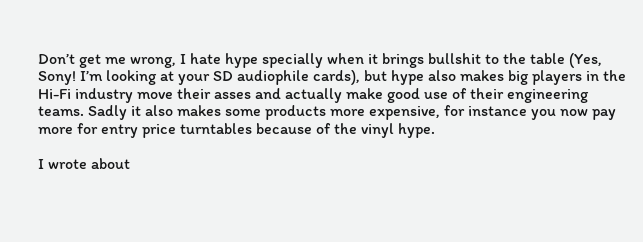Don’t get me wrong, I hate hype specially when it brings bullshit to the table (Yes, Sony! I’m looking at your SD audiophile cards), but hype also makes big players in the Hi-Fi industry move their asses and actually make good use of their engineering teams. Sadly it also makes some products more expensive, for instance you now pay more for entry price turntables because of the vinyl hype.

I wrote about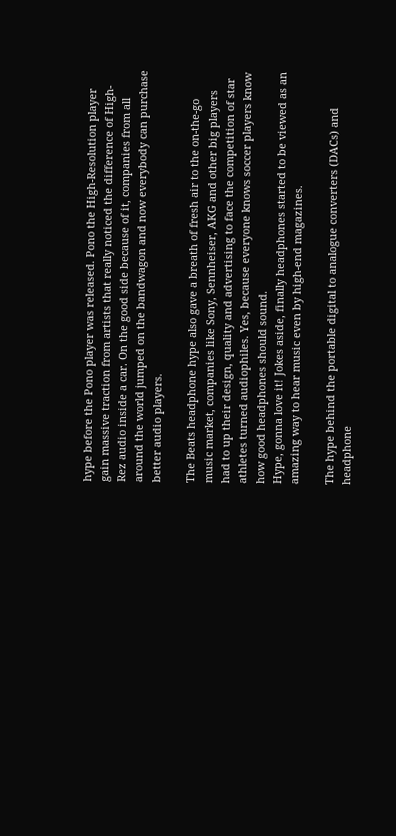hype before the Pono player was released. Pono the High-Resolution player gain massive traction from artists that really noticed the difference of High-Rez audio inside a car. On the good side because of it, companies from all around the world jumped on the bandwagon and now everybody can purchase better audio players.

The Beats headphone hype also gave a breath of fresh air to the on-the-go music market, companies like Sony, Sennheiser, AKG and other big players had to up their design, quality and advertising to face the competition of star athletes turned audiophiles. Yes, because everyone knows soccer players know how good headphones should sound.
Hype, gonna love it! Jokes aside, finally headphones started to be viewed as an amazing way to hear music even by high-end magazines.

The hype behind the portable digital to analogue converters (DACs) and headphone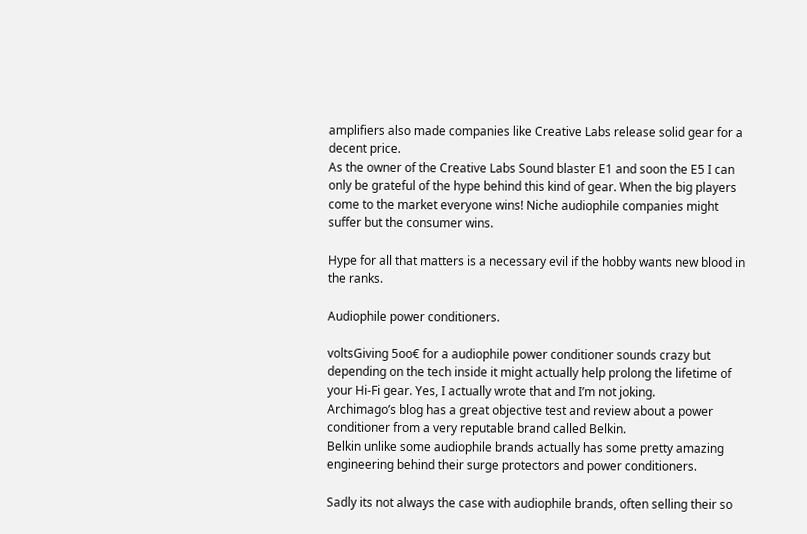amplifiers also made companies like Creative Labs release solid gear for a decent price.
As the owner of the Creative Labs Sound blaster E1 and soon the E5 I can only be grateful of the hype behind this kind of gear. When the big players come to the market everyone wins! Niche audiophile companies might suffer but the consumer wins.

Hype for all that matters is a necessary evil if the hobby wants new blood in the ranks.

Audiophile power conditioners.

voltsGiving 5oo€ for a audiophile power conditioner sounds crazy but depending on the tech inside it might actually help prolong the lifetime of your Hi-Fi gear. Yes, I actually wrote that and I’m not joking.
Archimago’s blog has a great objective test and review about a power conditioner from a very reputable brand called Belkin.
Belkin unlike some audiophile brands actually has some pretty amazing engineering behind their surge protectors and power conditioners.

Sadly its not always the case with audiophile brands, often selling their so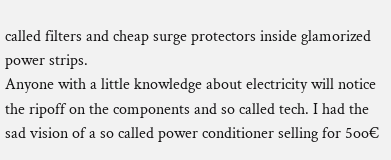called filters and cheap surge protectors inside glamorized power strips.
Anyone with a little knowledge about electricity will notice the ripoff on the components and so called tech. I had the sad vision of a so called power conditioner selling for 5oo€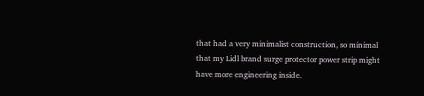that had a very minimalist construction, so minimal that my Lidl brand surge protector power strip might have more engineering inside.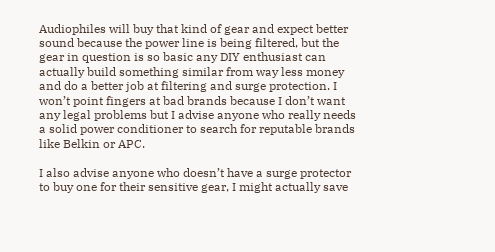Audiophiles will buy that kind of gear and expect better sound because the power line is being filtered, but the gear in question is so basic any DIY enthusiast can actually build something similar from way less money and do a better job at filtering and surge protection. I won’t point fingers at bad brands because I don’t want any legal problems but I advise anyone who really needs a solid power conditioner to search for reputable brands like Belkin or APC.

I also advise anyone who doesn’t have a surge protector to buy one for their sensitive gear, I might actually save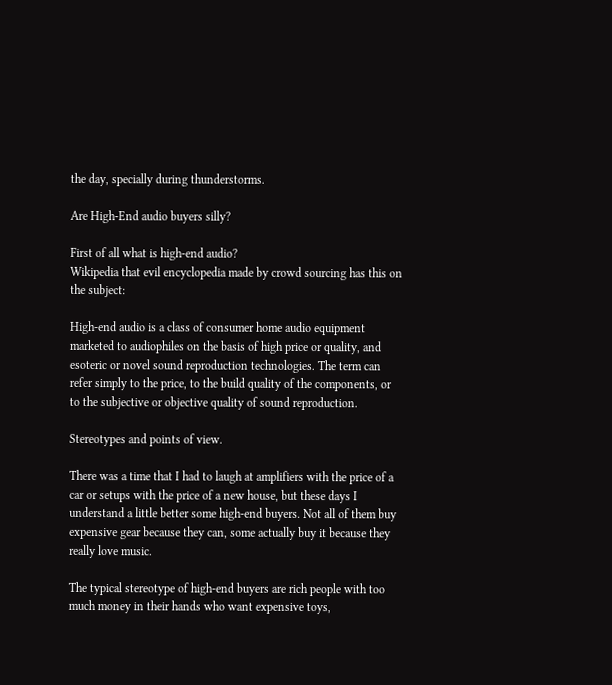the day, specially during thunderstorms.

Are High-End audio buyers silly?

First of all what is high-end audio?
Wikipedia that evil encyclopedia made by crowd sourcing has this on the subject:

High-end audio is a class of consumer home audio equipment marketed to audiophiles on the basis of high price or quality, and esoteric or novel sound reproduction technologies. The term can refer simply to the price, to the build quality of the components, or to the subjective or objective quality of sound reproduction.

Stereotypes and points of view.

There was a time that I had to laugh at amplifiers with the price of a car or setups with the price of a new house, but these days I understand a little better some high-end buyers. Not all of them buy expensive gear because they can, some actually buy it because they really love music.

The typical stereotype of high-end buyers are rich people with too much money in their hands who want expensive toys,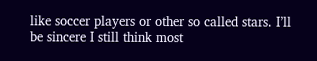like soccer players or other so called stars. I’ll be sincere I still think most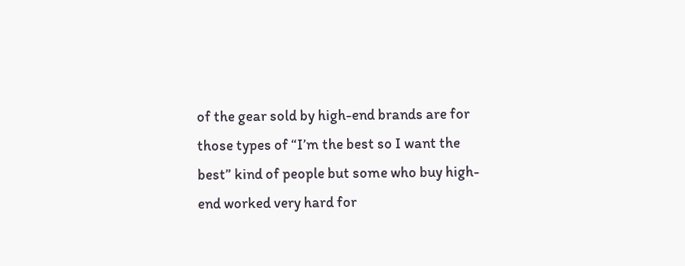of the gear sold by high-end brands are for those types of “I’m the best so I want the best” kind of people but some who buy high-end worked very hard for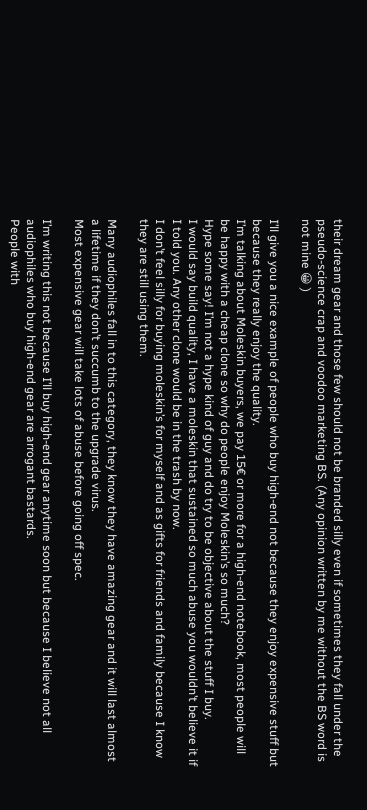their dream gear and those few should not be branded silly even if sometimes they fall under the pseudo-science crap and voodoo marketing BS. (Any opinion written by me without the BS word is not mine 😀 )

I’ll give you a nice example of people who buy high-end not because they enjoy expensive stuff but because they really enjoy the quality.
I’m talking about Moleskin buyers, we pay 15€ or more for a high-end notebook, most people will be happy with a cheap clone so why do people enjoy Moleskin’s so much?
Hype some say! I’m not a hype kind of guy and do try to be objective about the stuff I buy.
I would say build quality, I have a moleskin that sustained so much abuse you wouldn’t believe it if I told you. Any other clone would be in the trash by now.
I don’t feel silly for buying moleskin’s for myself and as gifts for friends and family because I know they are still using them.

Many audiophiles fall in to this category, they know they have amazing gear and it will last almost a lifetime if they don’t succumb to the upgrade virus.
Most expensive gear will take lots of abuse before going off spec.

I’m writing this not because I’ll buy high-end gear anytime soon but because I believe not all audiophiles who buy high-end gear are arrogant bastards.
People with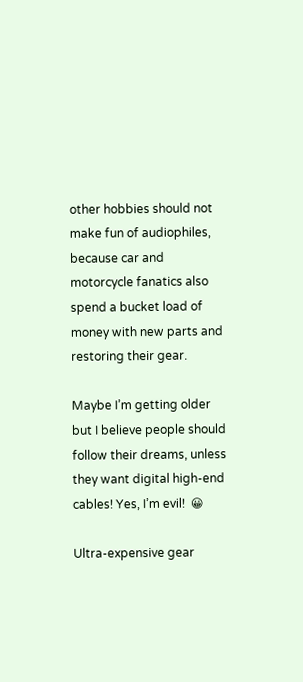other hobbies should not make fun of audiophiles, because car and motorcycle fanatics also spend a bucket load of money with new parts and restoring their gear.

Maybe I’m getting older but I believe people should follow their dreams, unless they want digital high-end cables! Yes, I’m evil!  😀

Ultra-expensive gear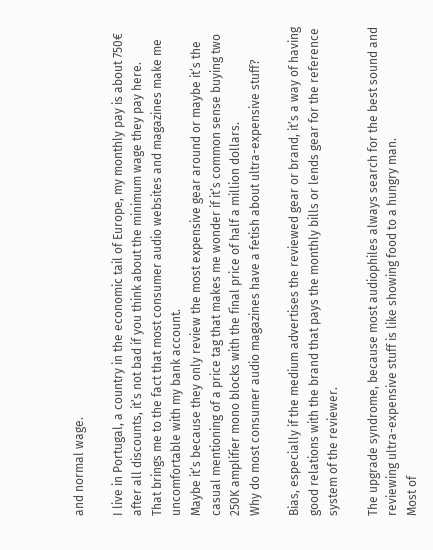and normal wage.

I live in Portugal, a country in the economic tail of Europe, my monthly pay is about 750€ after all discounts, it’s not bad if you think about the minimum wage they pay here.
That brings me to the fact that most consumer audio websites and magazines make me uncomfortable with my bank account.
Maybe it’s because they only review the most expensive gear around or maybe it’s the casual mentioning of a price tag that makes me wonder if it’s common sense buying two 250K amplifier mono blocks with the final price of half a million dollars.
Why do most consumer audio magazines have a fetish about ultra-expensive stuff?

Bias, especially if the medium advertises the reviewed gear or brand, it’s a way of having good relations with the brand that pays the monthly bills or lends gear for the reference system of the reviewer.

The upgrade syndrome, because most audiophiles always search for the best sound and reviewing ultra-expensive stuff is like showing food to a hungry man.
Most of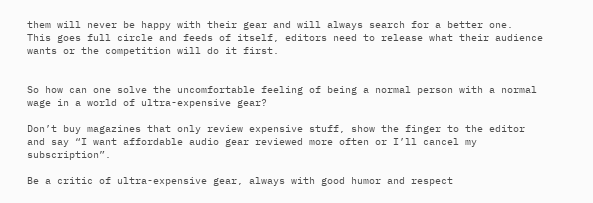them will never be happy with their gear and will always search for a better one.
This goes full circle and feeds of itself, editors need to release what their audience wants or the competition will do it first.


So how can one solve the uncomfortable feeling of being a normal person with a normal wage in a world of ultra-expensive gear?

Don’t buy magazines that only review expensive stuff, show the finger to the editor and say “I want affordable audio gear reviewed more often or I’ll cancel my subscription”.

Be a critic of ultra-expensive gear, always with good humor and respect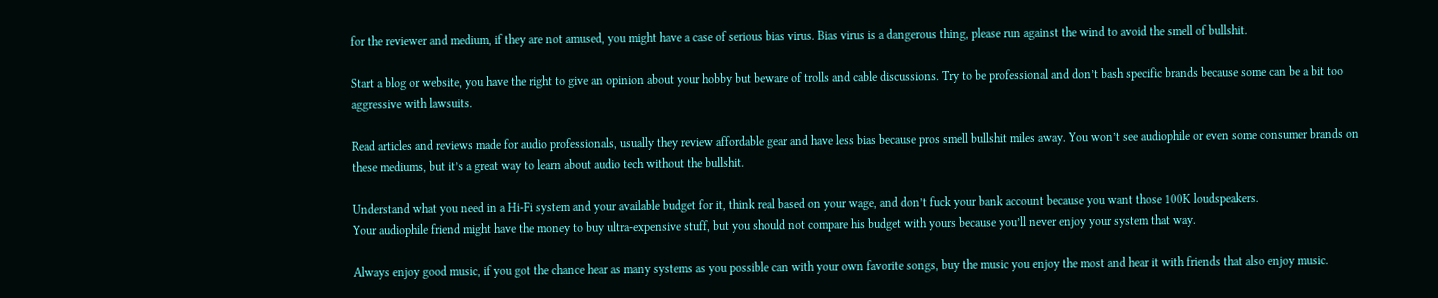for the reviewer and medium, if they are not amused, you might have a case of serious bias virus. Bias virus is a dangerous thing, please run against the wind to avoid the smell of bullshit.

Start a blog or website, you have the right to give an opinion about your hobby but beware of trolls and cable discussions. Try to be professional and don’t bash specific brands because some can be a bit too aggressive with lawsuits.

Read articles and reviews made for audio professionals, usually they review affordable gear and have less bias because pros smell bullshit miles away. You won’t see audiophile or even some consumer brands on these mediums, but it’s a great way to learn about audio tech without the bullshit.

Understand what you need in a Hi-Fi system and your available budget for it, think real based on your wage, and don’t fuck your bank account because you want those 100K loudspeakers.
Your audiophile friend might have the money to buy ultra-expensive stuff, but you should not compare his budget with yours because you’ll never enjoy your system that way.

Always enjoy good music, if you got the chance hear as many systems as you possible can with your own favorite songs, buy the music you enjoy the most and hear it with friends that also enjoy music.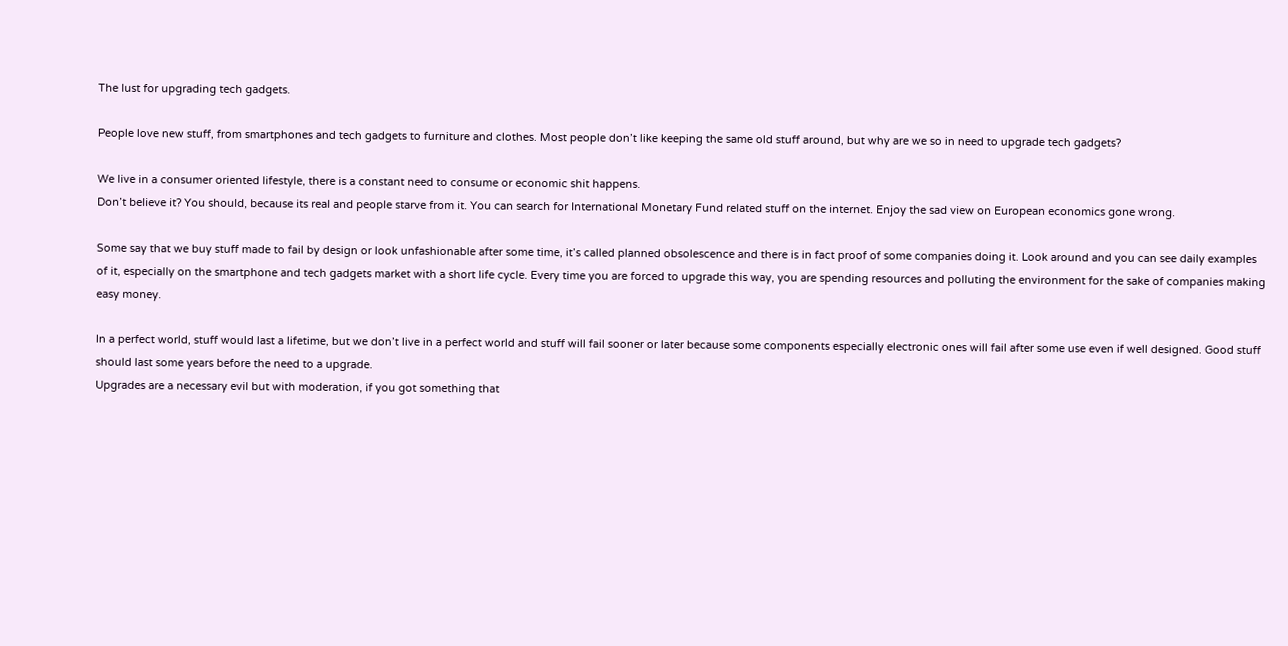The lust for upgrading tech gadgets.

People love new stuff, from smartphones and tech gadgets to furniture and clothes. Most people don’t like keeping the same old stuff around, but why are we so in need to upgrade tech gadgets?

We live in a consumer oriented lifestyle, there is a constant need to consume or economic shit happens.
Don’t believe it? You should, because its real and people starve from it. You can search for International Monetary Fund related stuff on the internet. Enjoy the sad view on European economics gone wrong.

Some say that we buy stuff made to fail by design or look unfashionable after some time, it’s called planned obsolescence and there is in fact proof of some companies doing it. Look around and you can see daily examples of it, especially on the smartphone and tech gadgets market with a short life cycle. Every time you are forced to upgrade this way, you are spending resources and polluting the environment for the sake of companies making easy money.

In a perfect world, stuff would last a lifetime, but we don’t live in a perfect world and stuff will fail sooner or later because some components especially electronic ones will fail after some use even if well designed. Good stuff should last some years before the need to a upgrade.
Upgrades are a necessary evil but with moderation, if you got something that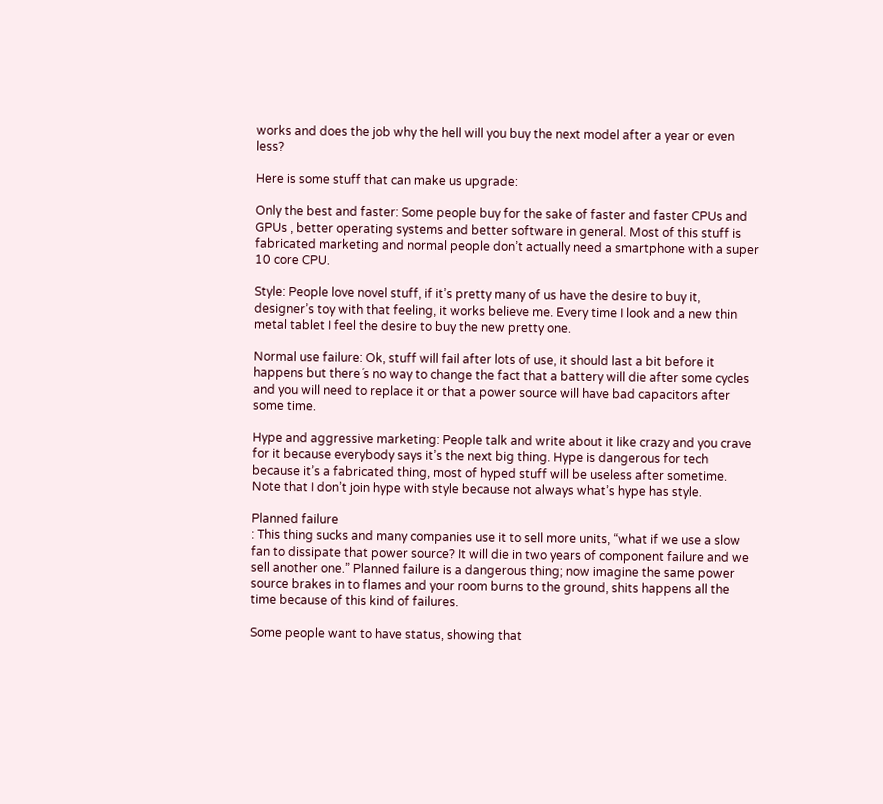works and does the job why the hell will you buy the next model after a year or even less?

Here is some stuff that can make us upgrade:

Only the best and faster: Some people buy for the sake of faster and faster CPUs and GPUs , better operating systems and better software in general. Most of this stuff is fabricated marketing and normal people don’t actually need a smartphone with a super 10 core CPU.

Style: People love novel stuff, if it’s pretty many of us have the desire to buy it, designer’s toy with that feeling, it works believe me. Every time I look and a new thin metal tablet I feel the desire to buy the new pretty one.

Normal use failure: Ok, stuff will fail after lots of use, it should last a bit before it happens but there´s no way to change the fact that a battery will die after some cycles and you will need to replace it or that a power source will have bad capacitors after some time.

Hype and aggressive marketing: People talk and write about it like crazy and you crave for it because everybody says it’s the next big thing. Hype is dangerous for tech because it’s a fabricated thing, most of hyped stuff will be useless after sometime. Note that I don’t join hype with style because not always what’s hype has style.

Planned failure
: This thing sucks and many companies use it to sell more units, “what if we use a slow fan to dissipate that power source? It will die in two years of component failure and we sell another one.” Planned failure is a dangerous thing; now imagine the same power source brakes in to flames and your room burns to the ground, shits happens all the time because of this kind of failures.

Some people want to have status, showing that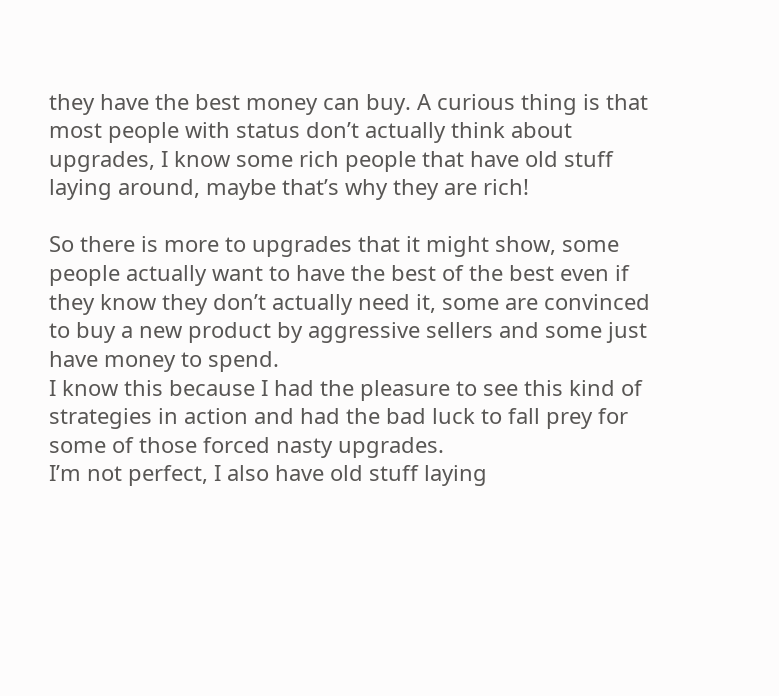they have the best money can buy. A curious thing is that most people with status don’t actually think about upgrades, I know some rich people that have old stuff laying around, maybe that’s why they are rich!

So there is more to upgrades that it might show, some people actually want to have the best of the best even if they know they don’t actually need it, some are convinced to buy a new product by aggressive sellers and some just have money to spend.
I know this because I had the pleasure to see this kind of strategies in action and had the bad luck to fall prey for some of those forced nasty upgrades.
I’m not perfect, I also have old stuff laying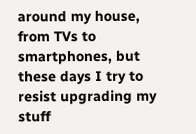around my house, from TVs to smartphones, but these days I try to resist upgrading my stuff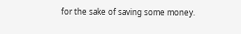for the sake of saving some money.